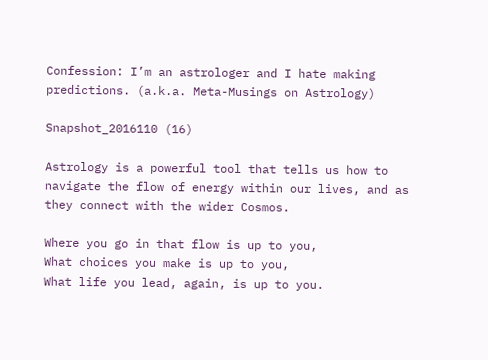Confession: I’m an astrologer and I hate making predictions. (a.k.a. Meta-Musings on Astrology)

Snapshot_2016110 (16)

Astrology is a powerful tool that tells us how to navigate the flow of energy within our lives, and as they connect with the wider Cosmos.

Where you go in that flow is up to you,
What choices you make is up to you,
What life you lead, again, is up to you.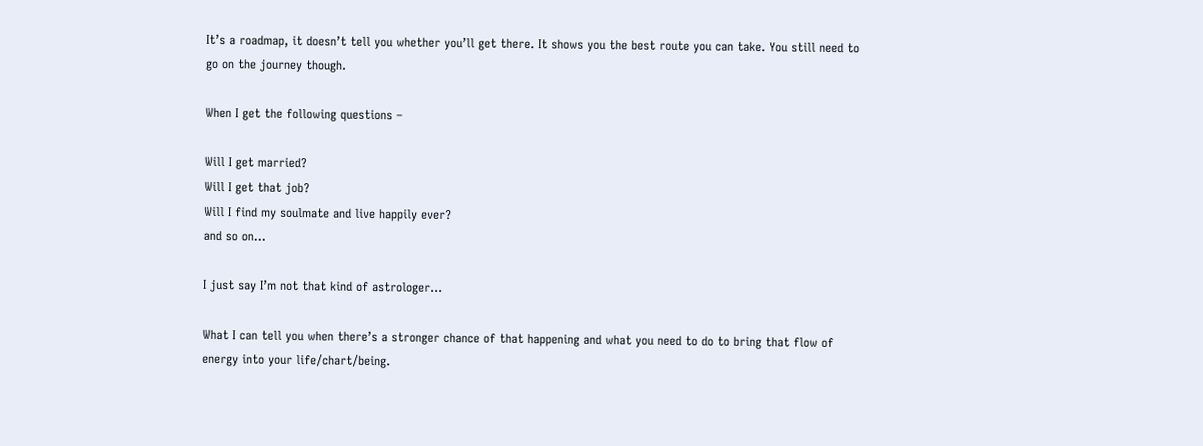It’s a roadmap, it doesn’t tell you whether you’ll get there. It shows you the best route you can take. You still need to go on the journey though.

When I get the following questions –

Will I get married?
Will I get that job?
Will I find my soulmate and live happily ever?
and so on…

I just say I’m not that kind of astrologer…

What I can tell you when there’s a stronger chance of that happening and what you need to do to bring that flow of energy into your life/chart/being.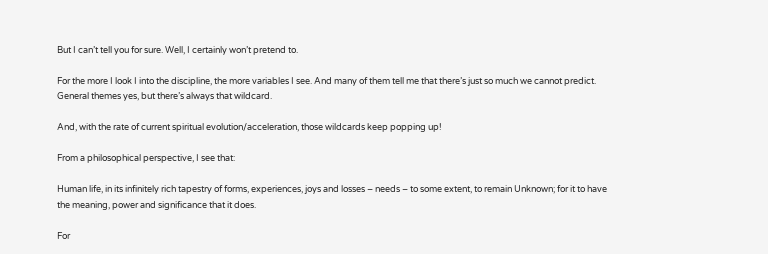But I can’t tell you for sure. Well, I certainly won’t pretend to.

For the more I look I into the discipline, the more variables I see. And many of them tell me that there’s just so much we cannot predict. General themes yes, but there’s always that wildcard.

And, with the rate of current spiritual evolution/acceleration, those wildcards keep popping up!

From a philosophical perspective, I see that:

Human life, in its infinitely rich tapestry of forms, experiences, joys and losses – needs – to some extent, to remain Unknown; for it to have the meaning, power and significance that it does.

For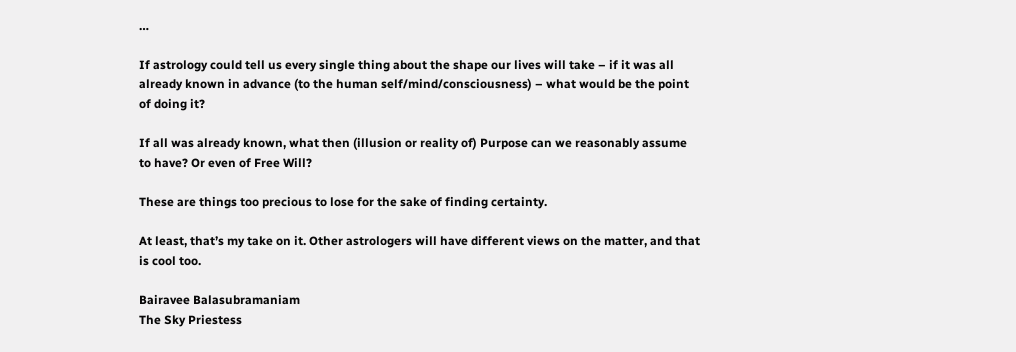…

If astrology could tell us every single thing about the shape our lives will take – if it was all already known in advance (to the human self/mind/consciousness) – what would be the point of doing it?

If all was already known, what then (illusion or reality of) Purpose can we reasonably assume to have? Or even of Free Will?

These are things too precious to lose for the sake of finding certainty.

At least, that’s my take on it. Other astrologers will have different views on the matter, and that is cool too.

Bairavee Balasubramaniam
The Sky Priestess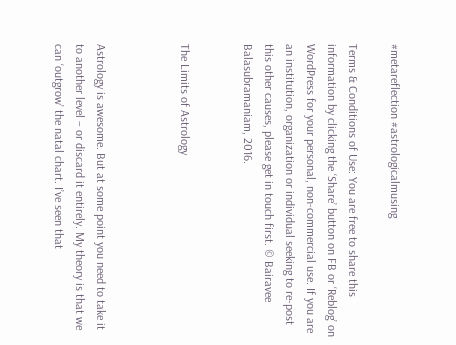#metareflection #astrologicalmusing

Terms & Conditions of Use: You are free to share this information by clicking the ‘Share’ button on FB or ‘Reblog’ on WordPress for your personal, non-commercial use. If you are an institution, organization or individual seeking to re-post this other causes, please get in touch first. © Bairavee Balasubramaniam, 2016.


The Limits of Astrology



Astrology is awesome. But at some point you need to take it to another level – or discard it entirely. My theory is that we can ‘outgrow’ the natal chart. I’ve seen that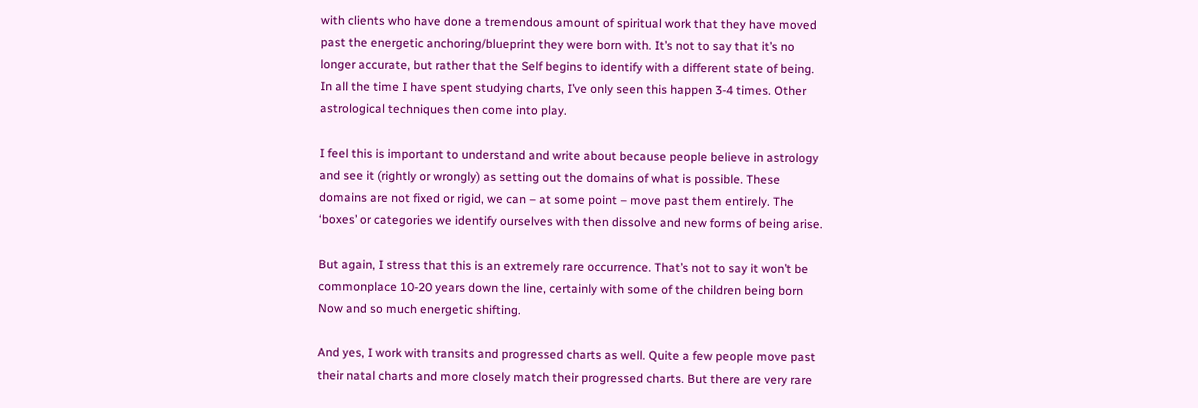with clients who have done a tremendous amount of spiritual work that they have moved past the energetic anchoring/blueprint they were born with. It’s not to say that it’s no longer accurate, but rather that the Self begins to identify with a different state of being. In all the time I have spent studying charts, I’ve only seen this happen 3-4 times. Other astrological techniques then come into play.

I feel this is important to understand and write about because people believe in astrology and see it (rightly or wrongly) as setting out the domains of what is possible. These domains are not fixed or rigid, we can – at some point – move past them entirely. The ‘boxes’ or categories we identify ourselves with then dissolve and new forms of being arise.

But again, I stress that this is an extremely rare occurrence. That’s not to say it won’t be commonplace 10-20 years down the line, certainly with some of the children being born Now and so much energetic shifting.

And yes, I work with transits and progressed charts as well. Quite a few people move past their natal charts and more closely match their progressed charts. But there are very rare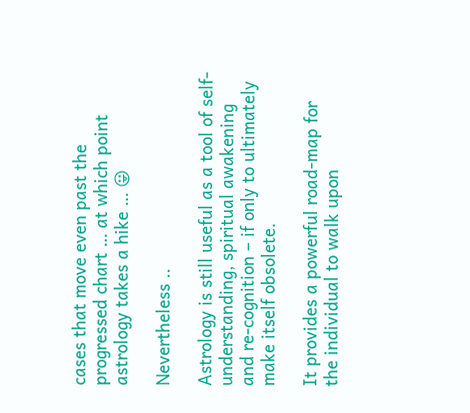cases that move even past the progressed chart … at which point astrology takes a hike … 😛

Nevertheless ..

Astrology is still useful as a tool of self-understanding, spiritual awakening and re-cognition – if only to ultimately make itself obsolete.

It provides a powerful road-map for the individual to walk upon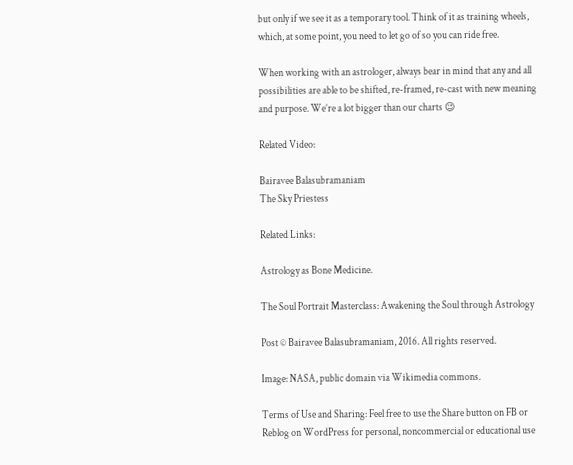but only if we see it as a temporary tool. Think of it as training wheels, which, at some point, you need to let go of so you can ride free.

When working with an astrologer, always bear in mind that any and all possibilities are able to be shifted, re-framed, re-cast with new meaning and purpose. We’re a lot bigger than our charts 😉

Related Video:

Bairavee Balasubramaniam
The Sky Priestess

Related Links:

Astrology as Bone Medicine.

The Soul Portrait Masterclass: Awakening the Soul through Astrology

Post © Bairavee Balasubramaniam, 2016. All rights reserved.

Image: NASA, public domain via Wikimedia commons.

Terms of Use and Sharing: Feel free to use the Share button on FB or Reblog on WordPress for personal, noncommercial or educational use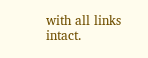with all links intact.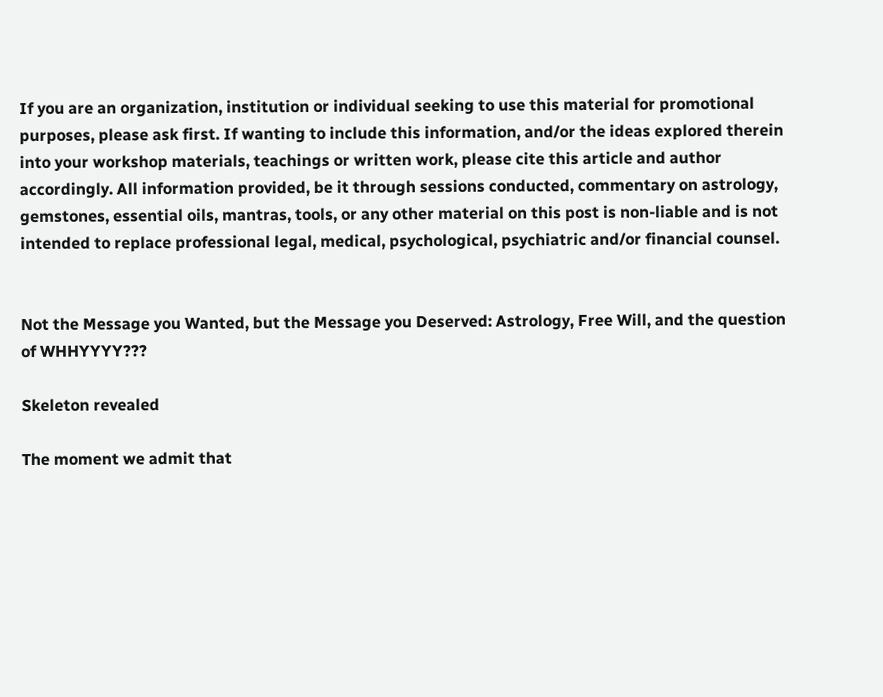If you are an organization, institution or individual seeking to use this material for promotional purposes, please ask first. If wanting to include this information, and/or the ideas explored therein into your workshop materials, teachings or written work, please cite this article and author accordingly. All information provided, be it through sessions conducted, commentary on astrology, gemstones, essential oils, mantras, tools, or any other material on this post is non-liable and is not intended to replace professional legal, medical, psychological, psychiatric and/or financial counsel.


Not the Message you Wanted, but the Message you Deserved: Astrology, Free Will, and the question of WHHYYYY???

Skeleton revealed

The moment we admit that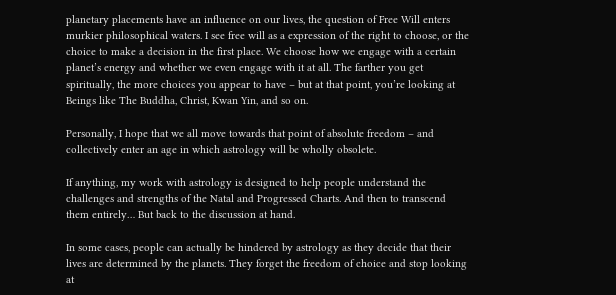planetary placements have an influence on our lives, the question of Free Will enters murkier philosophical waters. I see free will as a expression of the right to choose, or the choice to make a decision in the first place. We choose how we engage with a certain planet’s energy and whether we even engage with it at all. The farther you get spiritually, the more choices you appear to have – but at that point, you’re looking at Beings like The Buddha, Christ, Kwan Yin, and so on.

Personally, I hope that we all move towards that point of absolute freedom – and collectively enter an age in which astrology will be wholly obsolete.

If anything, my work with astrology is designed to help people understand the challenges and strengths of the Natal and Progressed Charts. And then to transcend them entirely… But back to the discussion at hand.

In some cases, people can actually be hindered by astrology as they decide that their lives are determined by the planets. They forget the freedom of choice and stop looking at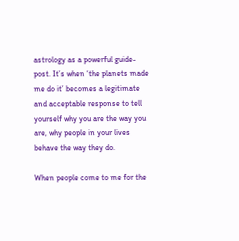astrology as a powerful guide-post. It’s when ‘the planets made me do it’ becomes a legitimate and acceptable response to tell yourself why you are the way you are, why people in your lives behave the way they do.

When people come to me for the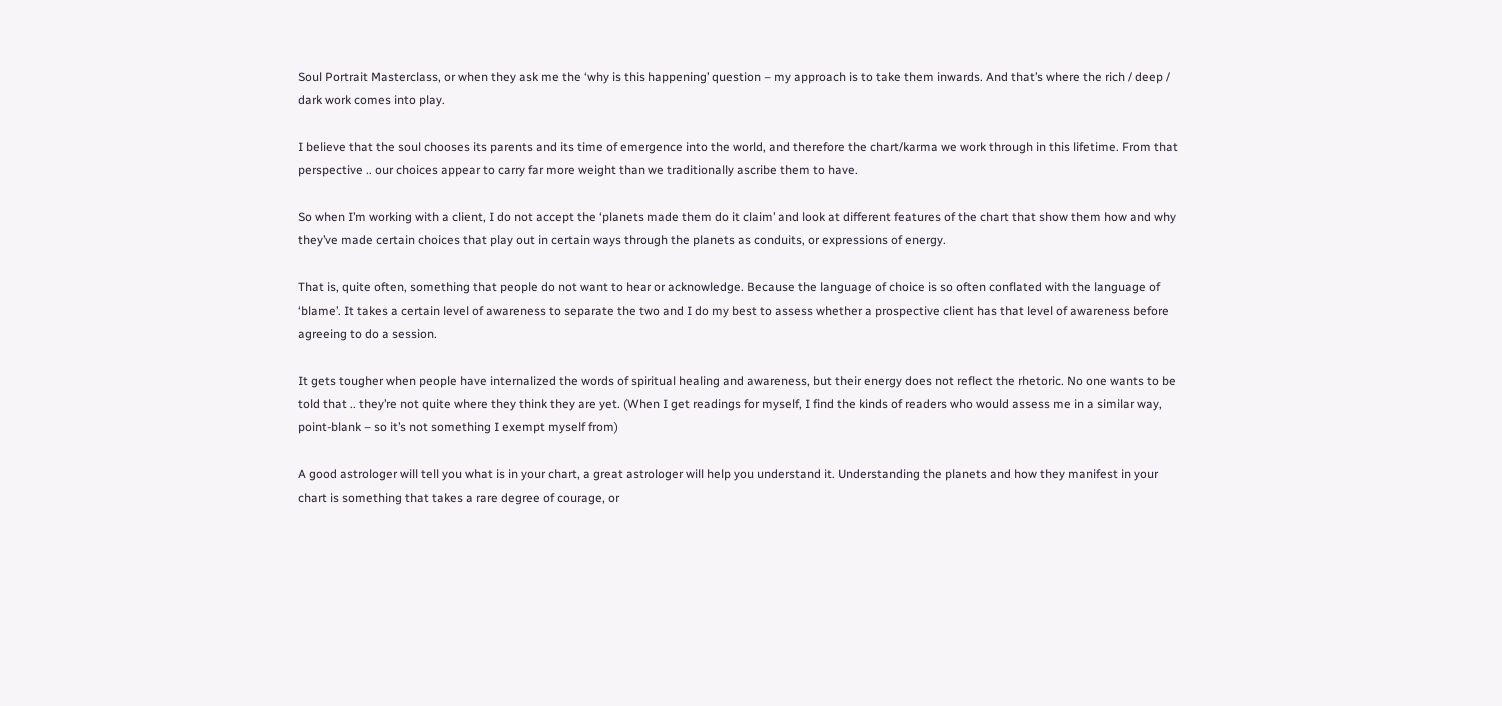Soul Portrait Masterclass, or when they ask me the ‘why is this happening’ question – my approach is to take them inwards. And that’s where the rich / deep / dark work comes into play.

I believe that the soul chooses its parents and its time of emergence into the world, and therefore the chart/karma we work through in this lifetime. From that perspective .. our choices appear to carry far more weight than we traditionally ascribe them to have.

So when I’m working with a client, I do not accept the ‘planets made them do it claim’ and look at different features of the chart that show them how and why they’ve made certain choices that play out in certain ways through the planets as conduits, or expressions of energy.

That is, quite often, something that people do not want to hear or acknowledge. Because the language of choice is so often conflated with the language of ‘blame’. It takes a certain level of awareness to separate the two and I do my best to assess whether a prospective client has that level of awareness before agreeing to do a session.

It gets tougher when people have internalized the words of spiritual healing and awareness, but their energy does not reflect the rhetoric. No one wants to be told that .. they’re not quite where they think they are yet. (When I get readings for myself, I find the kinds of readers who would assess me in a similar way, point-blank – so it’s not something I exempt myself from)

A good astrologer will tell you what is in your chart, a great astrologer will help you understand it. Understanding the planets and how they manifest in your chart is something that takes a rare degree of courage, or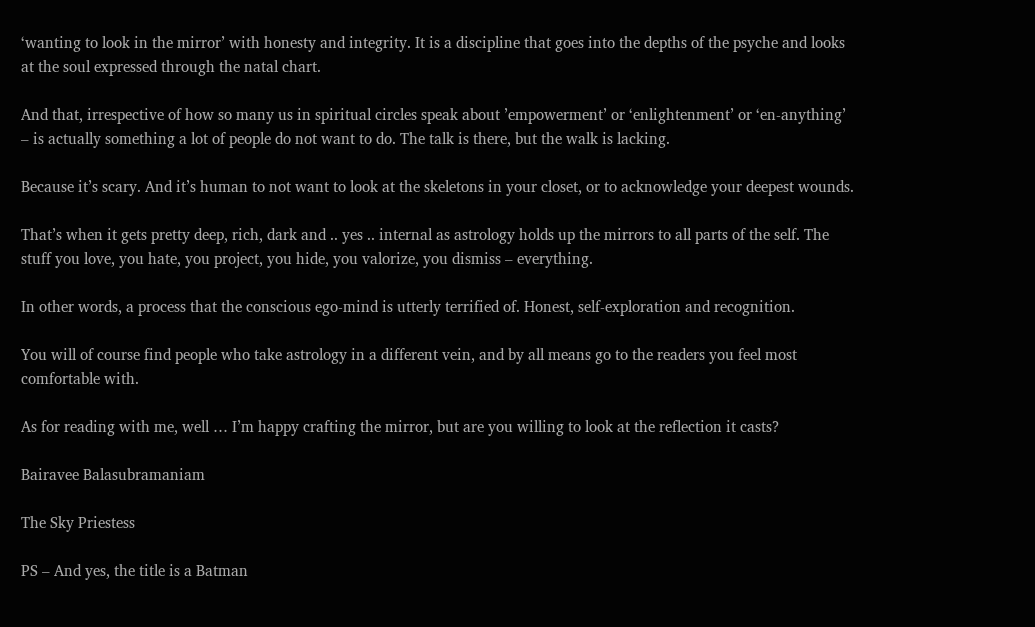‘wanting to look in the mirror’ with honesty and integrity. It is a discipline that goes into the depths of the psyche and looks at the soul expressed through the natal chart.

And that, irrespective of how so many us in spiritual circles speak about ’empowerment’ or ‘enlightenment’ or ‘en-anything’ – is actually something a lot of people do not want to do. The talk is there, but the walk is lacking.

Because it’s scary. And it’s human to not want to look at the skeletons in your closet, or to acknowledge your deepest wounds.

That’s when it gets pretty deep, rich, dark and .. yes .. internal as astrology holds up the mirrors to all parts of the self. The stuff you love, you hate, you project, you hide, you valorize, you dismiss – everything.

In other words, a process that the conscious ego-mind is utterly terrified of. Honest, self-exploration and recognition.

You will of course find people who take astrology in a different vein, and by all means go to the readers you feel most comfortable with.

As for reading with me, well … I’m happy crafting the mirror, but are you willing to look at the reflection it casts?

Bairavee Balasubramaniam

The Sky Priestess

PS – And yes, the title is a Batman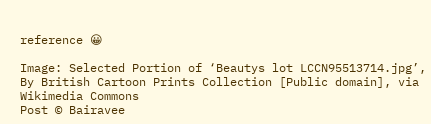reference 😀

Image: Selected Portion of ‘Beautys lot LCCN95513714.jpg’, By British Cartoon Prints Collection [Public domain], via Wikimedia Commons
Post © Bairavee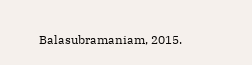Balasubramaniam, 2015.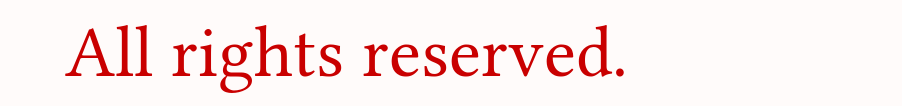All rights reserved.